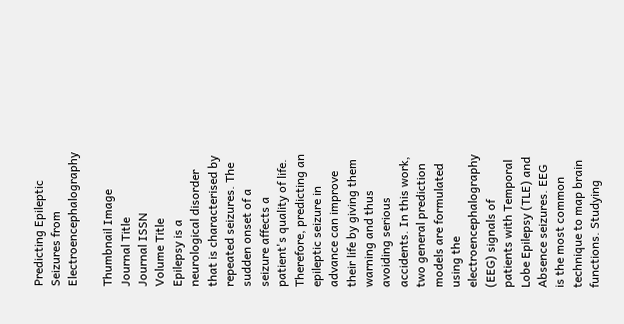Predicting Epileptic Seizures from Electroencephalography

Thumbnail Image
Journal Title
Journal ISSN
Volume Title
Epilepsy is a neurological disorder that is characterised by repeated seizures. The sudden onset of a seizure affects a patient's quality of life. Therefore, predicting an epileptic seizure in advance can improve their life by giving them warning and thus avoiding serious accidents. In this work, two general prediction models are formulated using the electroencephalography (EEG) signals of patients with Temporal Lobe Epilepsy (TLE) and Absence seizures. EEG is the most common technique to map brain functions. Studying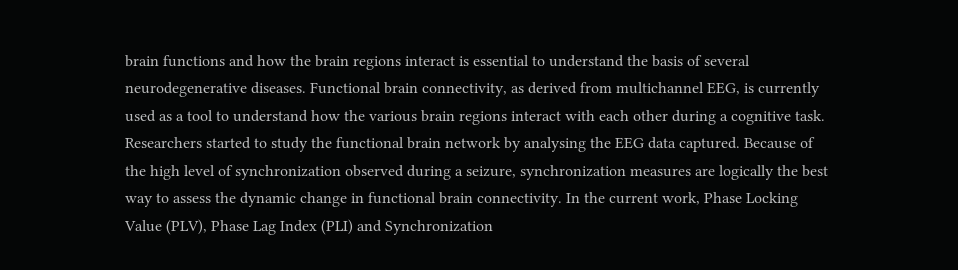brain functions and how the brain regions interact is essential to understand the basis of several neurodegenerative diseases. Functional brain connectivity, as derived from multichannel EEG, is currently used as a tool to understand how the various brain regions interact with each other during a cognitive task. Researchers started to study the functional brain network by analysing the EEG data captured. Because of the high level of synchronization observed during a seizure, synchronization measures are logically the best way to assess the dynamic change in functional brain connectivity. In the current work, Phase Locking Value (PLV), Phase Lag Index (PLI) and Synchronization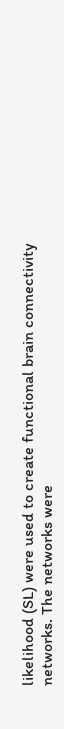likelihood (SL) were used to create functional brain connectivity networks. The networks were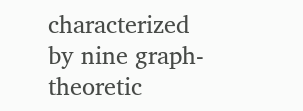characterized by nine graph-theoretic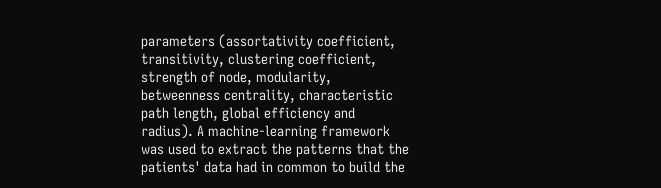parameters (assortativity coefficient, transitivity, clustering coefficient, strength of node, modularity, betweenness centrality, characteristic path length, global efficiency and radius). A machine-learning framework was used to extract the patterns that the patients' data had in common to build the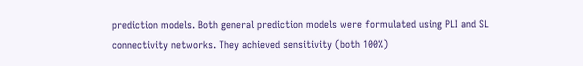prediction models. Both general prediction models were formulated using PLI and SL connectivity networks. They achieved sensitivity (both 100%)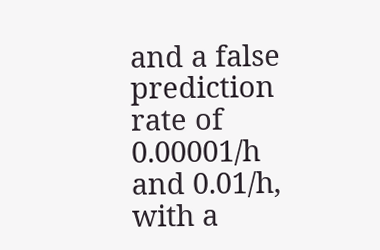and a false prediction rate of 0.00001/h and 0.01/h, with a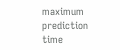maximum prediction time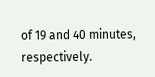of 19 and 40 minutes, respectively.